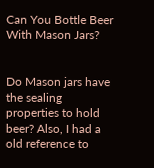Can You Bottle Beer With Mason Jars?


Do Mason jars have the sealing properties to hold beer? Also, I had a old reference to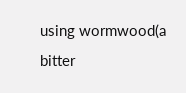using wormwood(a bitter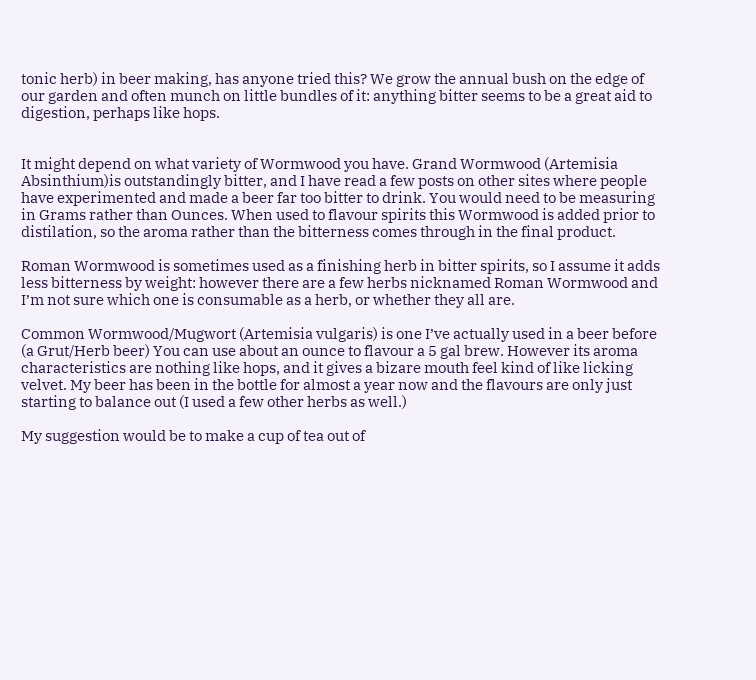tonic herb) in beer making, has anyone tried this? We grow the annual bush on the edge of our garden and often munch on little bundles of it: anything bitter seems to be a great aid to digestion, perhaps like hops.


It might depend on what variety of Wormwood you have. Grand Wormwood (Artemisia Absinthium)is outstandingly bitter, and I have read a few posts on other sites where people have experimented and made a beer far too bitter to drink. You would need to be measuring in Grams rather than Ounces. When used to flavour spirits this Wormwood is added prior to distilation, so the aroma rather than the bitterness comes through in the final product.

Roman Wormwood is sometimes used as a finishing herb in bitter spirits, so I assume it adds less bitterness by weight: however there are a few herbs nicknamed Roman Wormwood and I’m not sure which one is consumable as a herb, or whether they all are.

Common Wormwood/Mugwort (Artemisia vulgaris) is one I’ve actually used in a beer before (a Grut/Herb beer) You can use about an ounce to flavour a 5 gal brew. However its aroma characteristics are nothing like hops, and it gives a bizare mouth feel kind of like licking velvet. My beer has been in the bottle for almost a year now and the flavours are only just starting to balance out (I used a few other herbs as well.)

My suggestion would be to make a cup of tea out of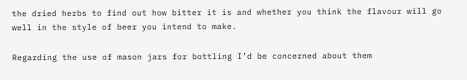the dried herbs to find out how bitter it is and whether you think the flavour will go well in the style of beer you intend to make.

Regarding the use of mason jars for bottling I’d be concerned about them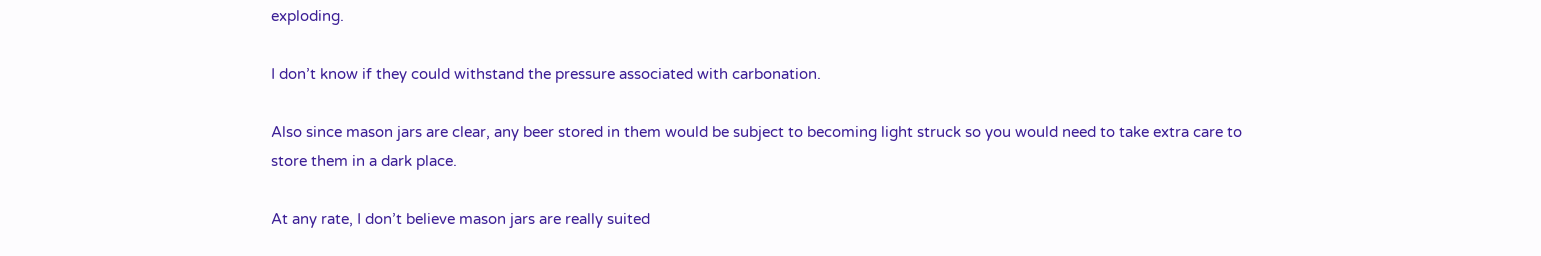exploding.

I don’t know if they could withstand the pressure associated with carbonation.

Also since mason jars are clear, any beer stored in them would be subject to becoming light struck so you would need to take extra care to store them in a dark place.

At any rate, I don’t believe mason jars are really suited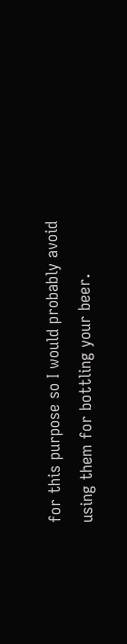for this purpose so I would probably avoid using them for bottling your beer.